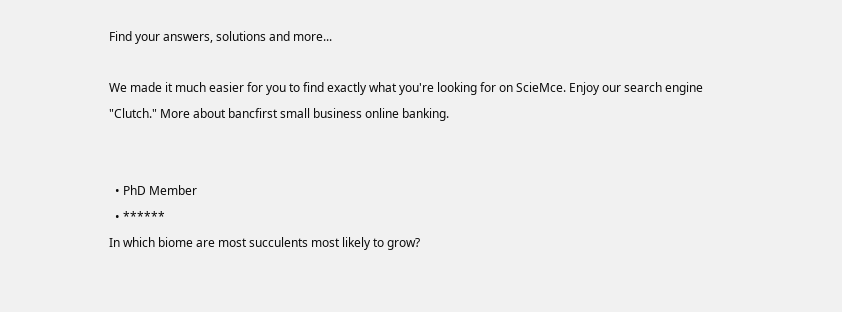Find your answers, solutions and more...

We made it much easier for you to find exactly what you're looking for on ScieMce. Enjoy our search engine "Clutch." More about bancfirst small business online banking.


  • PhD Member
  • ******
In which biome are most succulents most likely to grow?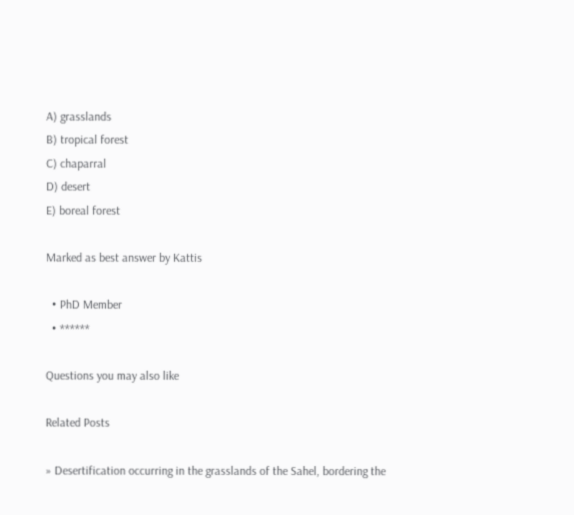A) grasslands
B) tropical forest
C) chaparral
D) desert
E) boreal forest

Marked as best answer by Kattis

  • PhD Member
  • ******

Questions you may also like

Related Posts

» Desertification occurring in the grasslands of the Sahel, bordering the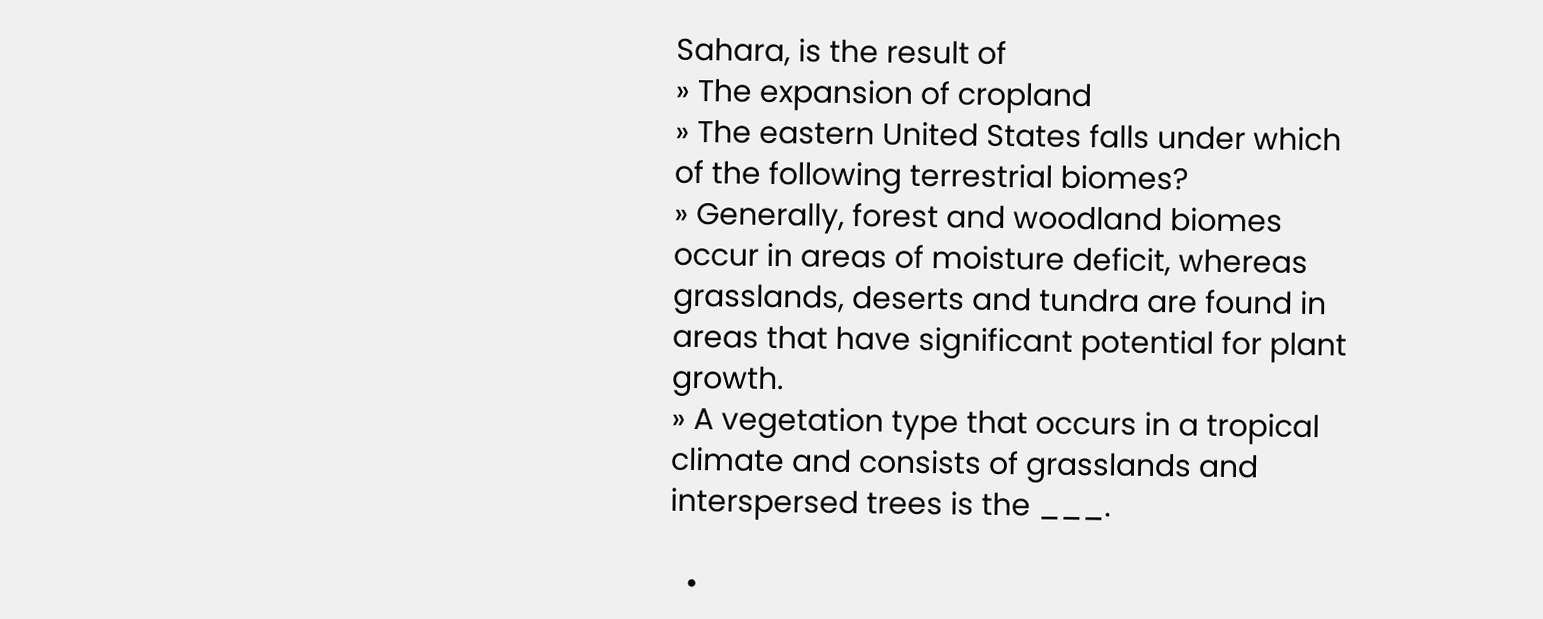Sahara, is the result of
» The expansion of cropland
» The eastern United States falls under which of the following terrestrial biomes?
» Generally, forest and woodland biomes occur in areas of moisture deficit, whereas grasslands, deserts and tundra are found in areas that have significant potential for plant growth.
» A vegetation type that occurs in a tropical climate and consists of grasslands and interspersed trees is the ___.

  •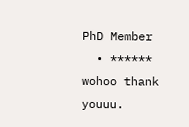PhD Member
  • ******
wohoo thank youuu.